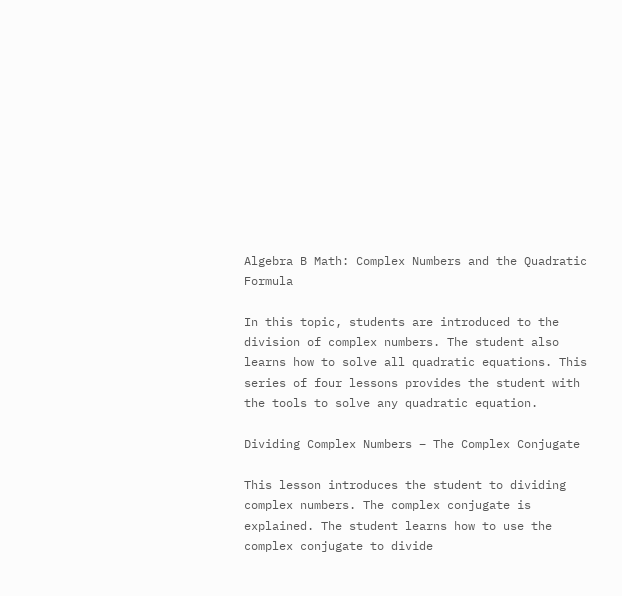Algebra B Math: Complex Numbers and the Quadratic Formula

In this topic, students are introduced to the division of complex numbers. The student also learns how to solve all quadratic equations. This series of four lessons provides the student with the tools to solve any quadratic equation.

Dividing Complex Numbers – The Complex Conjugate

This lesson introduces the student to dividing complex numbers. The complex conjugate is explained. The student learns how to use the complex conjugate to divide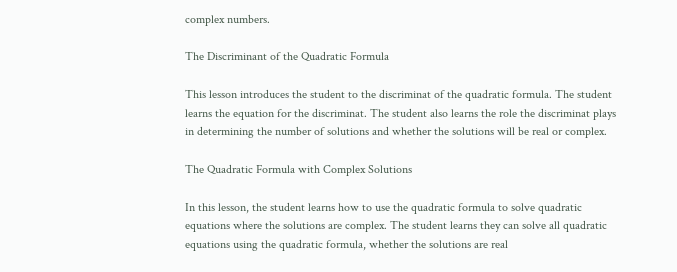complex numbers.

The Discriminant of the Quadratic Formula

This lesson introduces the student to the discriminat of the quadratic formula. The student learns the equation for the discriminat. The student also learns the role the discriminat plays in determining the number of solutions and whether the solutions will be real or complex.

The Quadratic Formula with Complex Solutions

In this lesson, the student learns how to use the quadratic formula to solve quadratic equations where the solutions are complex. The student learns they can solve all quadratic equations using the quadratic formula, whether the solutions are real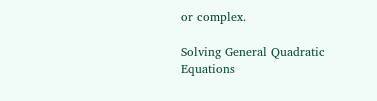or complex.

Solving General Quadratic Equations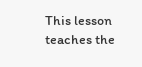This lesson teaches the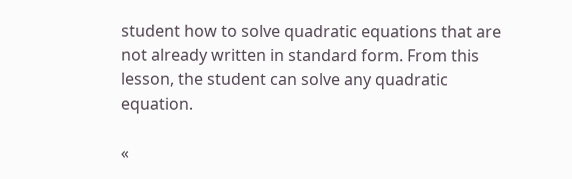student how to solve quadratic equations that are not already written in standard form. From this lesson, the student can solve any quadratic equation.

«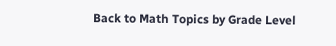Back to Math Topics by Grade Level